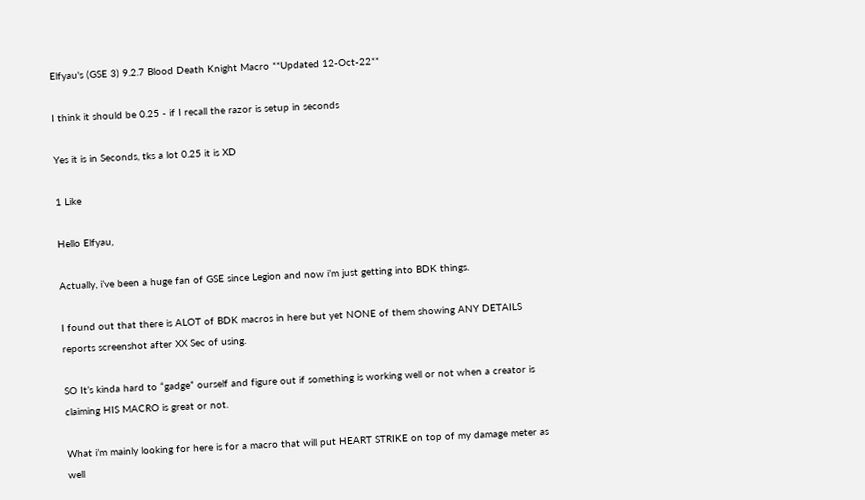Elfyau's (GSE 3) 9.2.7 Blood Death Knight Macro **Updated 12-Oct-22**

I think it should be 0.25 - if I recall the razor is setup in seconds

Yes it is in Seconds, tks a lot 0.25 it is XD

1 Like

Hello Elfyau,

Actually, i’ve been a huge fan of GSE since Legion and now i’m just getting into BDK things.

I found out that there is ALOT of BDK macros in here but yet NONE of them showing ANY DETAILS reports screenshot after XX Sec of using.

SO It’s kinda hard to “gadge” ourself and figure out if something is working well or not when a creator is claiming HIS MACRO is great or not.

What i’m mainly looking for here is for a macro that will put HEART STRIKE on top of my damage meter as well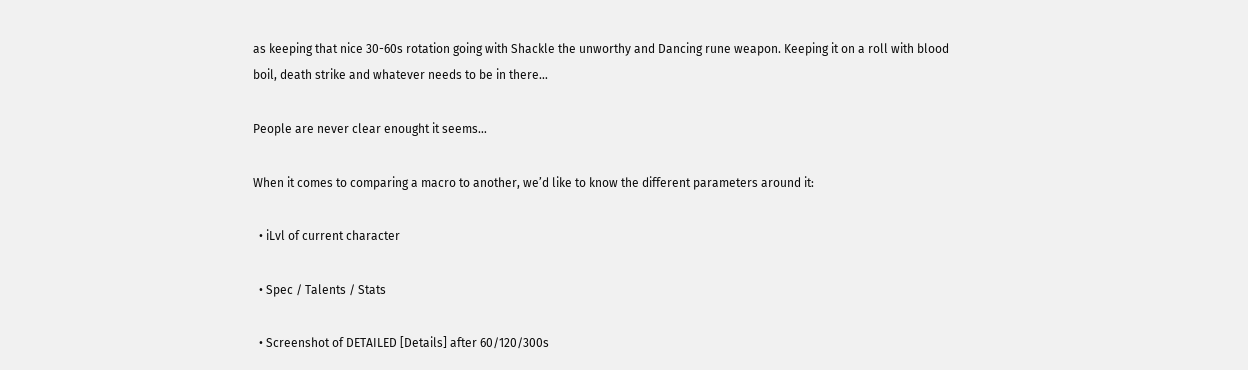as keeping that nice 30-60s rotation going with Shackle the unworthy and Dancing rune weapon. Keeping it on a roll with blood boil, death strike and whatever needs to be in there…

People are never clear enought it seems…

When it comes to comparing a macro to another, we’d like to know the different parameters around it:

  • iLvl of current character

  • Spec / Talents / Stats

  • Screenshot of DETAILED [Details] after 60/120/300s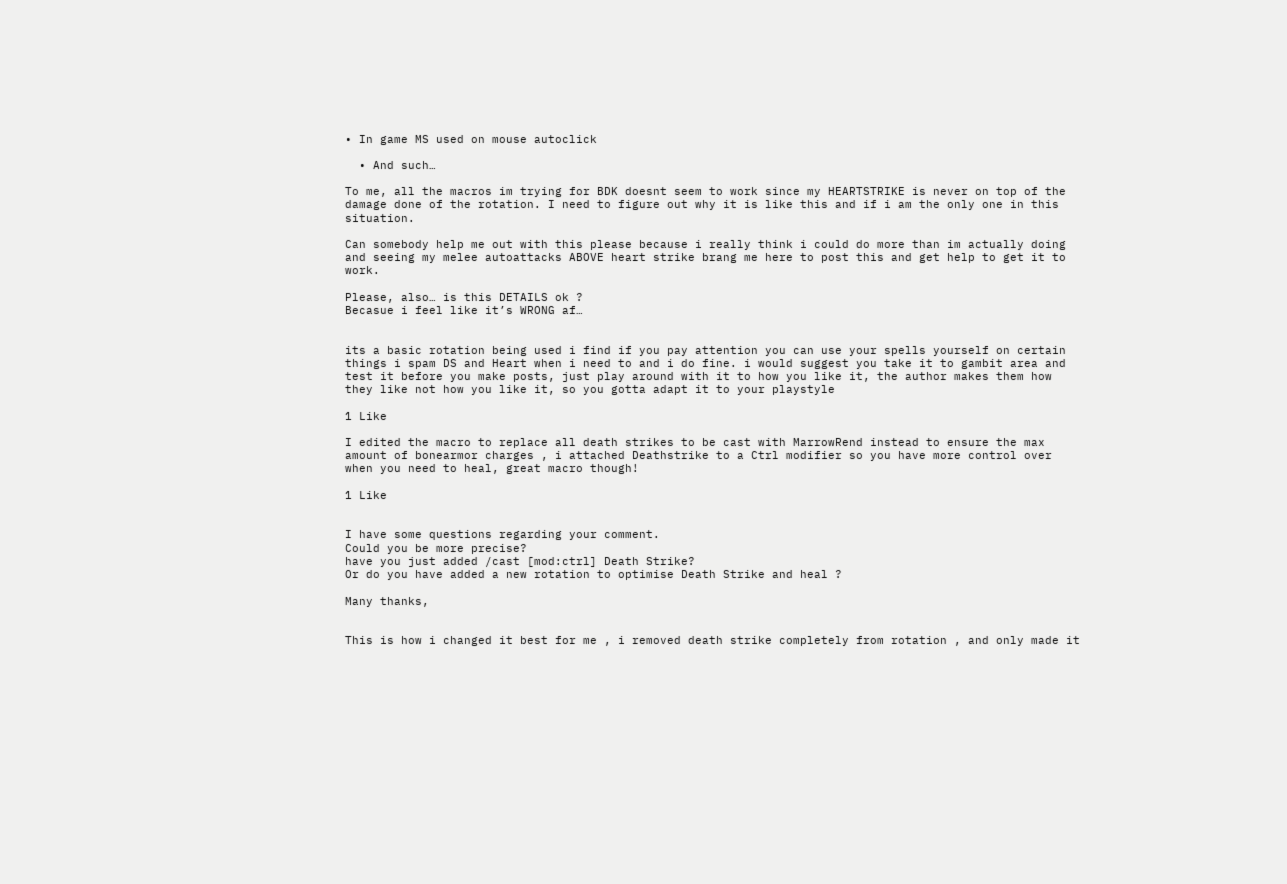• In game MS used on mouse autoclick

  • And such…

To me, all the macros im trying for BDK doesnt seem to work since my HEARTSTRIKE is never on top of the damage done of the rotation. I need to figure out why it is like this and if i am the only one in this situation.

Can somebody help me out with this please because i really think i could do more than im actually doing and seeing my melee autoattacks ABOVE heart strike brang me here to post this and get help to get it to work.

Please, also… is this DETAILS ok ?
Becasue i feel like it’s WRONG af…


its a basic rotation being used i find if you pay attention you can use your spells yourself on certain things i spam DS and Heart when i need to and i do fine. i would suggest you take it to gambit area and test it before you make posts, just play around with it to how you like it, the author makes them how they like not how you like it, so you gotta adapt it to your playstyle

1 Like

I edited the macro to replace all death strikes to be cast with MarrowRend instead to ensure the max amount of bonearmor charges , i attached Deathstrike to a Ctrl modifier so you have more control over when you need to heal, great macro though!

1 Like


I have some questions regarding your comment.
Could you be more precise?
have you just added /cast [mod:ctrl] Death Strike?
Or do you have added a new rotation to optimise Death Strike and heal ?

Many thanks,


This is how i changed it best for me , i removed death strike completely from rotation , and only made it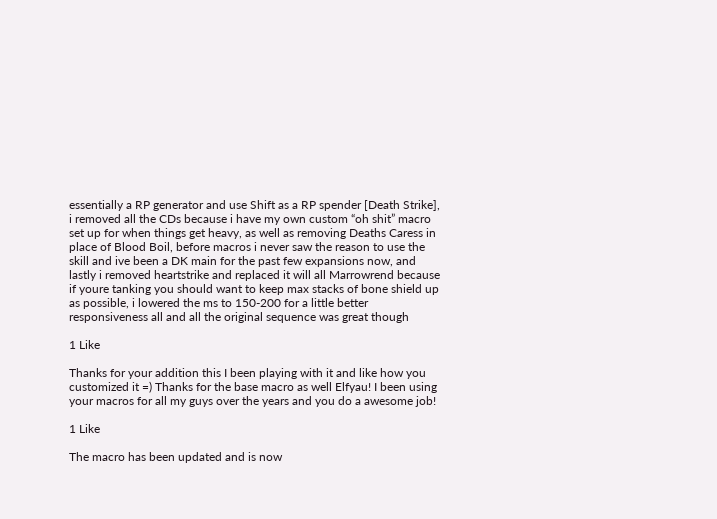essentially a RP generator and use Shift as a RP spender [Death Strike], i removed all the CDs because i have my own custom “oh shit” macro set up for when things get heavy, as well as removing Deaths Caress in place of Blood Boil, before macros i never saw the reason to use the skill and ive been a DK main for the past few expansions now, and lastly i removed heartstrike and replaced it will all Marrowrend because if youre tanking you should want to keep max stacks of bone shield up as possible, i lowered the ms to 150-200 for a little better responsiveness all and all the original sequence was great though

1 Like

Thanks for your addition this I been playing with it and like how you customized it =) Thanks for the base macro as well Elfyau! I been using your macros for all my guys over the years and you do a awesome job!

1 Like

The macro has been updated and is now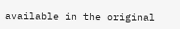available in the original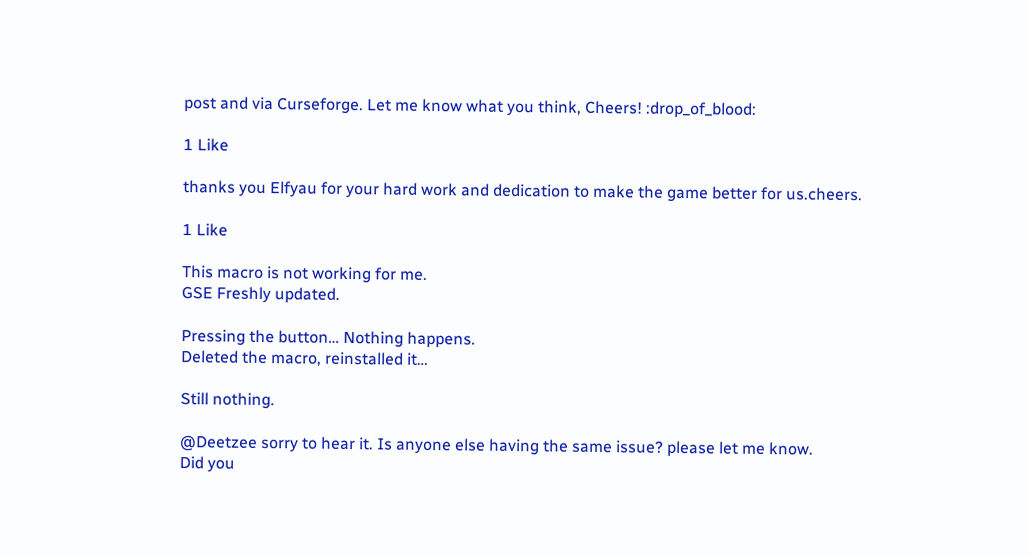post and via Curseforge. Let me know what you think, Cheers! :drop_of_blood:

1 Like

thanks you Elfyau for your hard work and dedication to make the game better for us.cheers.

1 Like

This macro is not working for me.
GSE Freshly updated.

Pressing the button… Nothing happens.
Deleted the macro, reinstalled it…

Still nothing.

@Deetzee sorry to hear it. Is anyone else having the same issue? please let me know.
Did you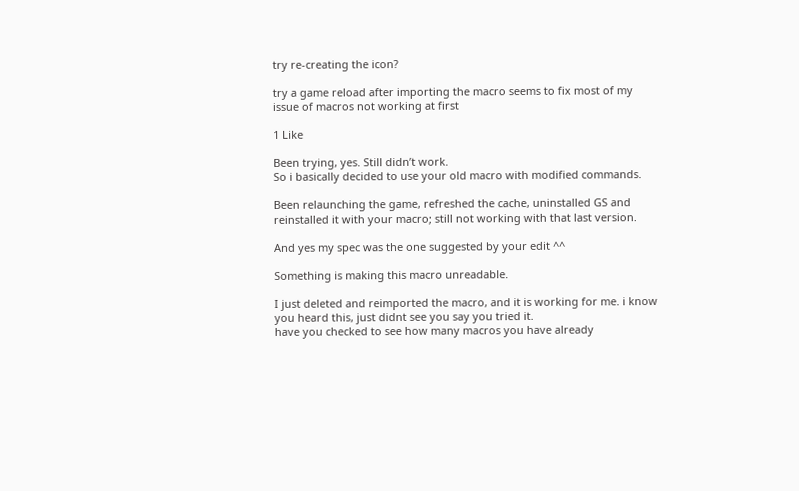try re-creating the icon?

try a game reload after importing the macro seems to fix most of my issue of macros not working at first

1 Like

Been trying, yes. Still didn’t work.
So i basically decided to use your old macro with modified commands.

Been relaunching the game, refreshed the cache, uninstalled GS and reinstalled it with your macro; still not working with that last version.

And yes my spec was the one suggested by your edit ^^

Something is making this macro unreadable.

I just deleted and reimported the macro, and it is working for me. i know you heard this, just didnt see you say you tried it.
have you checked to see how many macros you have already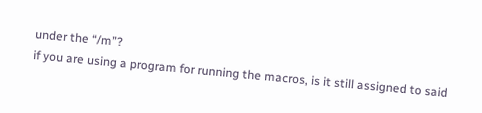under the “/m”?
if you are using a program for running the macros, is it still assigned to said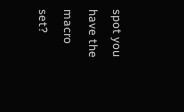spot you have the macro set?